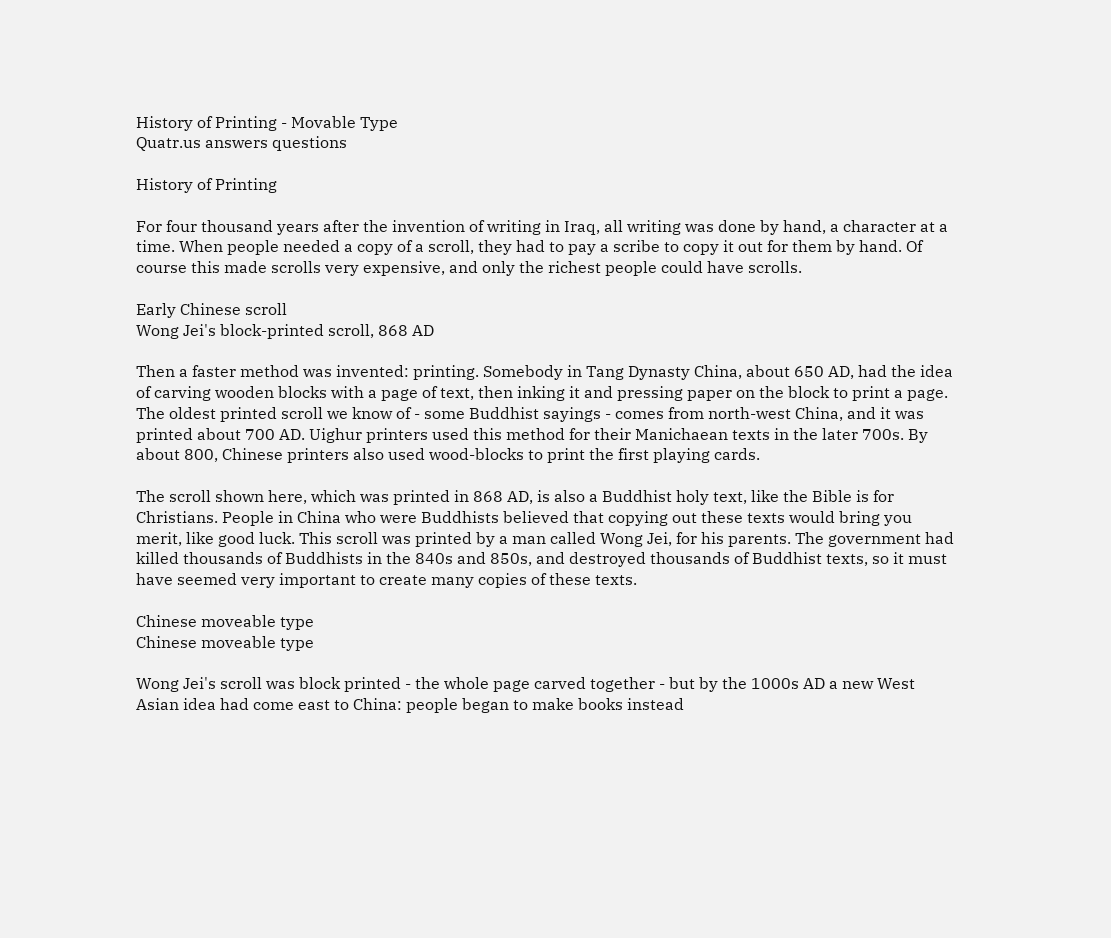History of Printing - Movable Type
Quatr.us answers questions

History of Printing

For four thousand years after the invention of writing in Iraq, all writing was done by hand, a character at a time. When people needed a copy of a scroll, they had to pay a scribe to copy it out for them by hand. Of course this made scrolls very expensive, and only the richest people could have scrolls.

Early Chinese scroll
Wong Jei's block-printed scroll, 868 AD

Then a faster method was invented: printing. Somebody in Tang Dynasty China, about 650 AD, had the idea of carving wooden blocks with a page of text, then inking it and pressing paper on the block to print a page. The oldest printed scroll we know of - some Buddhist sayings - comes from north-west China, and it was printed about 700 AD. Uighur printers used this method for their Manichaean texts in the later 700s. By about 800, Chinese printers also used wood-blocks to print the first playing cards.

The scroll shown here, which was printed in 868 AD, is also a Buddhist holy text, like the Bible is for Christians. People in China who were Buddhists believed that copying out these texts would bring you merit, like good luck. This scroll was printed by a man called Wong Jei, for his parents. The government had killed thousands of Buddhists in the 840s and 850s, and destroyed thousands of Buddhist texts, so it must have seemed very important to create many copies of these texts.

Chinese moveable type
Chinese moveable type

Wong Jei's scroll was block printed - the whole page carved together - but by the 1000s AD a new West Asian idea had come east to China: people began to make books instead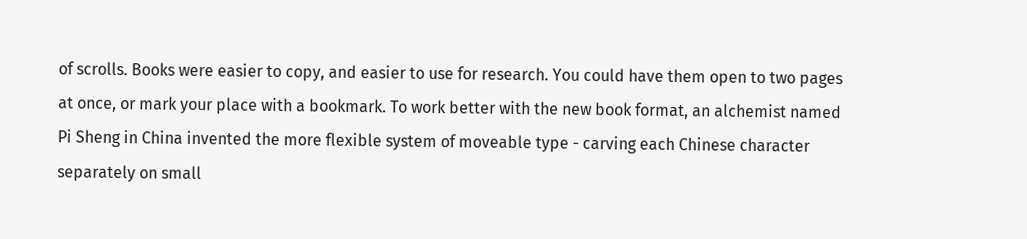of scrolls. Books were easier to copy, and easier to use for research. You could have them open to two pages at once, or mark your place with a bookmark. To work better with the new book format, an alchemist named Pi Sheng in China invented the more flexible system of moveable type - carving each Chinese character separately on small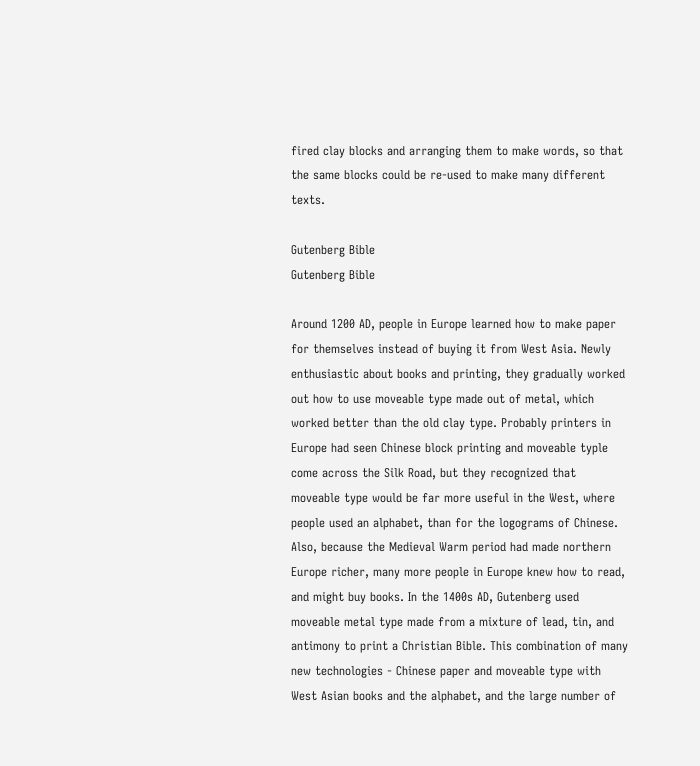fired clay blocks and arranging them to make words, so that the same blocks could be re-used to make many different texts.

Gutenberg Bible
Gutenberg Bible

Around 1200 AD, people in Europe learned how to make paper for themselves instead of buying it from West Asia. Newly enthusiastic about books and printing, they gradually worked out how to use moveable type made out of metal, which worked better than the old clay type. Probably printers in Europe had seen Chinese block printing and moveable typle come across the Silk Road, but they recognized that moveable type would be far more useful in the West, where people used an alphabet, than for the logograms of Chinese. Also, because the Medieval Warm period had made northern Europe richer, many more people in Europe knew how to read, and might buy books. In the 1400s AD, Gutenberg used moveable metal type made from a mixture of lead, tin, and antimony to print a Christian Bible. This combination of many new technologies - Chinese paper and moveable type with West Asian books and the alphabet, and the large number of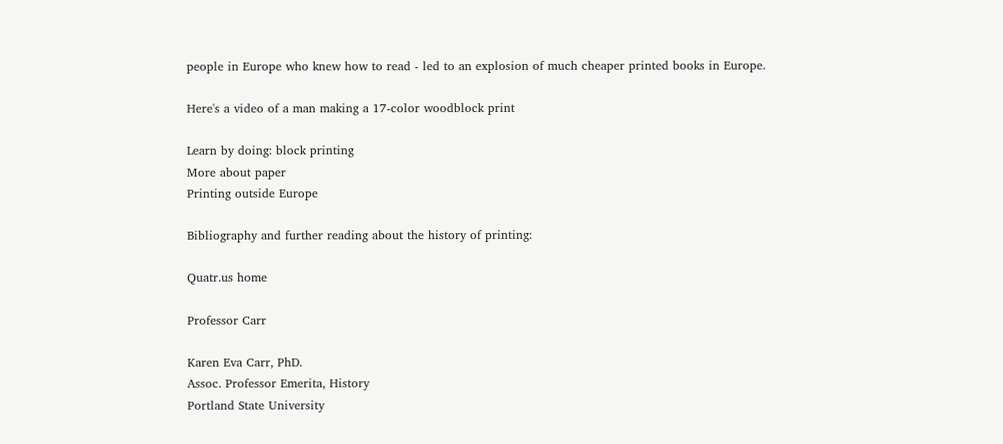people in Europe who knew how to read - led to an explosion of much cheaper printed books in Europe.

Here's a video of a man making a 17-color woodblock print

Learn by doing: block printing
More about paper
Printing outside Europe

Bibliography and further reading about the history of printing:

Quatr.us home

Professor Carr

Karen Eva Carr, PhD.
Assoc. Professor Emerita, History
Portland State University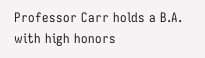Professor Carr holds a B.A. with high honors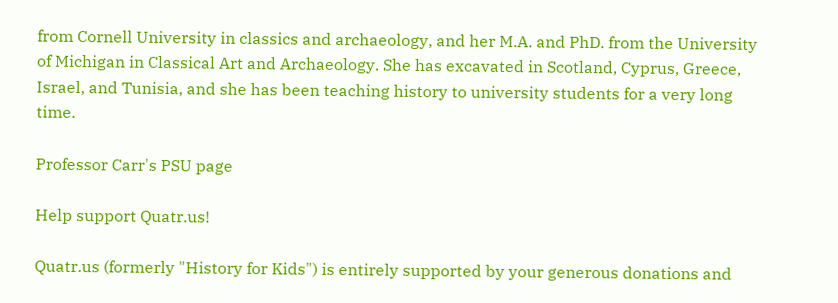from Cornell University in classics and archaeology, and her M.A. and PhD. from the University of Michigan in Classical Art and Archaeology. She has excavated in Scotland, Cyprus, Greece, Israel, and Tunisia, and she has been teaching history to university students for a very long time.

Professor Carr's PSU page

Help support Quatr.us!

Quatr.us (formerly "History for Kids") is entirely supported by your generous donations and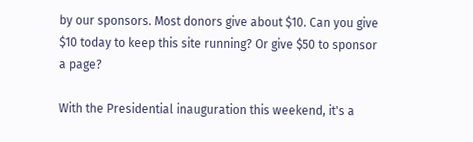by our sponsors. Most donors give about $10. Can you give $10 today to keep this site running? Or give $50 to sponsor a page?

With the Presidential inauguration this weekend, it's a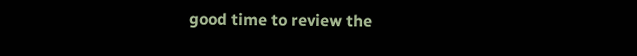good time to review the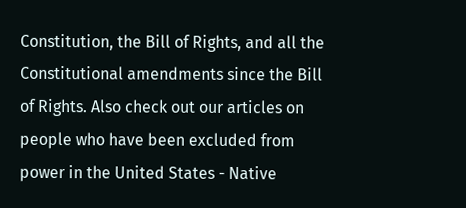Constitution, the Bill of Rights, and all the Constitutional amendments since the Bill of Rights. Also check out our articles on people who have been excluded from power in the United States - Native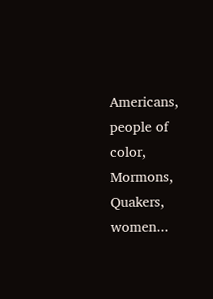Americans, people of color, Mormons, Quakers, women...